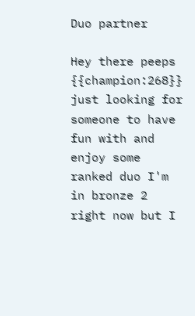Duo partner

Hey there peeps {{champion:268}} just looking for someone to have fun with and enjoy some ranked duo I'm in bronze 2 right now but I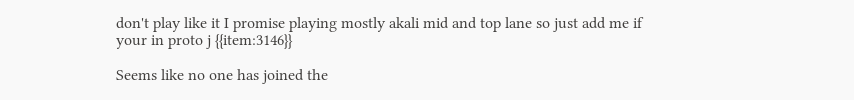don't play like it I promise playing mostly akali mid and top lane so just add me if your in proto j {{item:3146}}

Seems like no one has joined the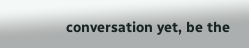conversation yet, be the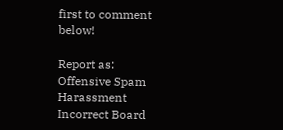first to comment below!

Report as:
Offensive Spam Harassment Incorrect Board